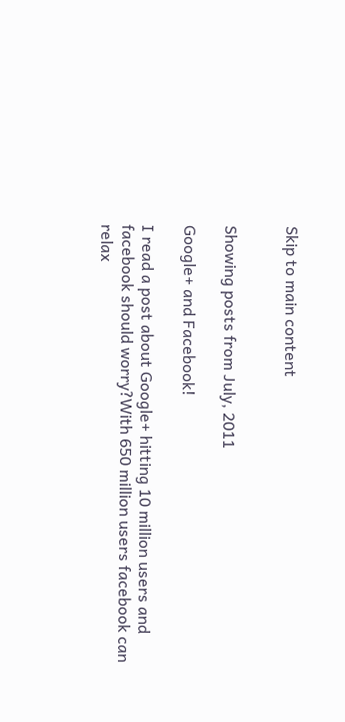Skip to main content


Showing posts from July, 2011

Google+ and Facebook!

I read a post about Google+ hitting 10 million users and facebook should worry?With 650 million users facebook can relax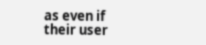as even if their user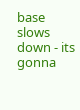base slows down - its gonna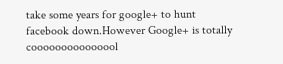take some years for google+ to hunt facebook down.However Google+ is totally cooooooooooooool